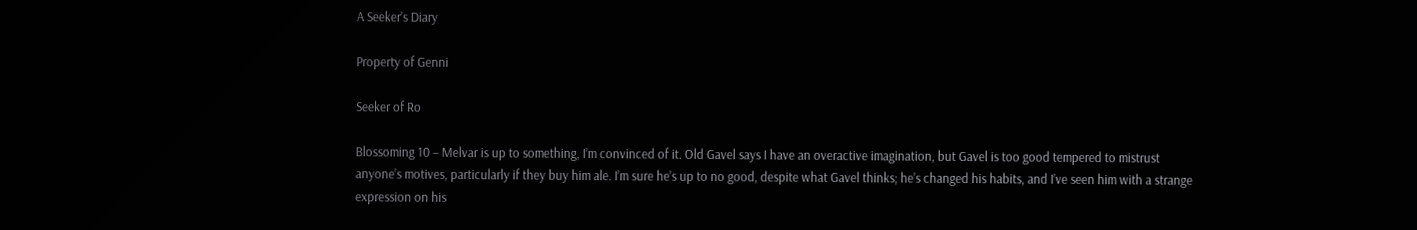A Seeker’s Diary

Property of Genni

Seeker of Ro

Blossoming 10 – Melvar is up to something, I’m convinced of it. Old Gavel says I have an overactive imagination, but Gavel is too good tempered to mistrust anyone’s motives, particularly if they buy him ale. I’m sure he’s up to no good, despite what Gavel thinks; he’s changed his habits, and I’ve seen him with a strange expression on his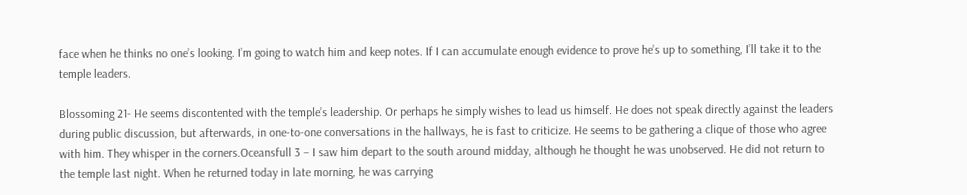face when he thinks no one’s looking. I’m going to watch him and keep notes. If I can accumulate enough evidence to prove he’s up to something, I’ll take it to the temple leaders.

Blossoming 21- He seems discontented with the temple’s leadership. Or perhaps he simply wishes to lead us himself. He does not speak directly against the leaders during public discussion, but afterwards, in one-to-one conversations in the hallways, he is fast to criticize. He seems to be gathering a clique of those who agree with him. They whisper in the corners.Oceansfull 3 – I saw him depart to the south around midday, although he thought he was unobserved. He did not return to the temple last night. When he returned today in late morning, he was carrying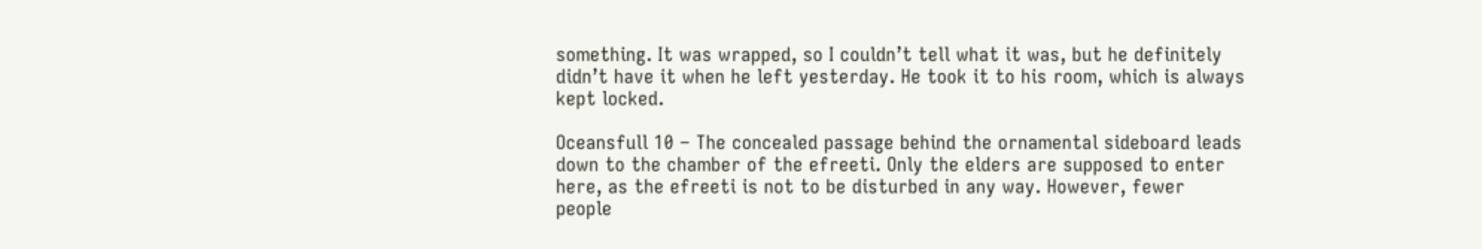something. It was wrapped, so I couldn’t tell what it was, but he definitely didn’t have it when he left yesterday. He took it to his room, which is always kept locked.

Oceansfull 10 – The concealed passage behind the ornamental sideboard leads down to the chamber of the efreeti. Only the elders are supposed to enter here, as the efreeti is not to be disturbed in any way. However, fewer people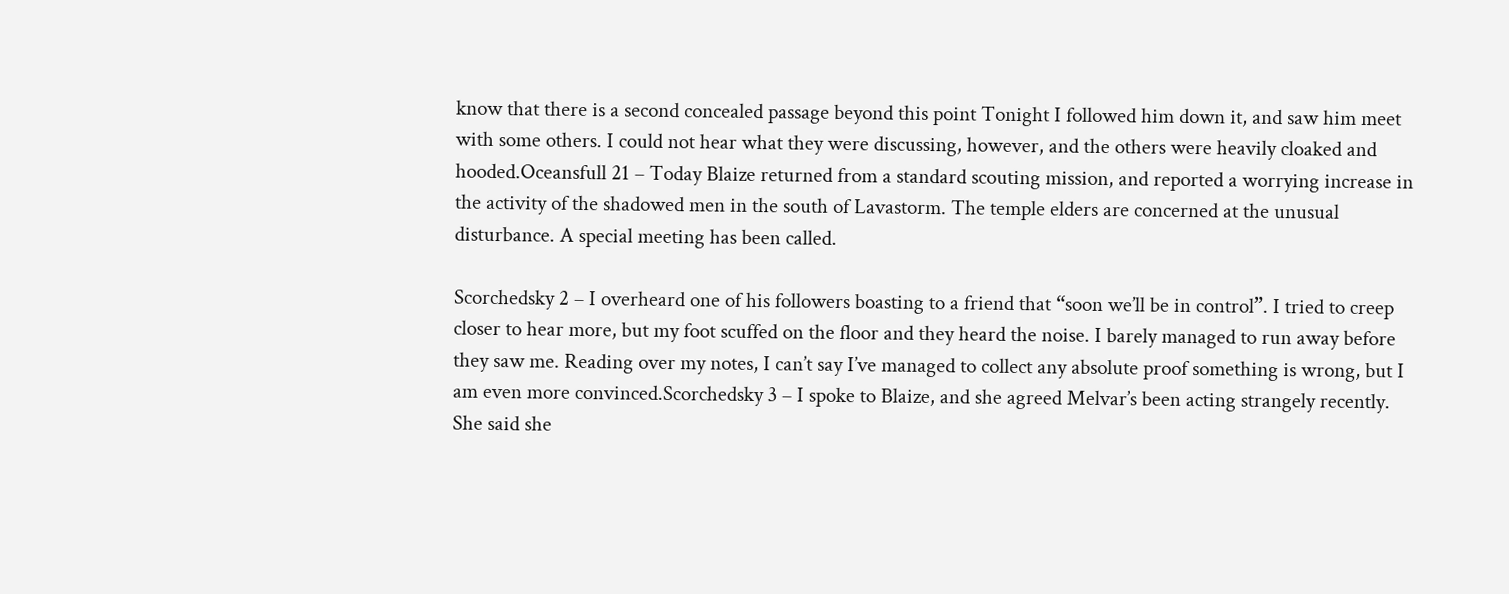know that there is a second concealed passage beyond this point Tonight I followed him down it, and saw him meet with some others. I could not hear what they were discussing, however, and the others were heavily cloaked and hooded.Oceansfull 21 – Today Blaize returned from a standard scouting mission, and reported a worrying increase in the activity of the shadowed men in the south of Lavastorm. The temple elders are concerned at the unusual disturbance. A special meeting has been called.

Scorchedsky 2 – I overheard one of his followers boasting to a friend that “soon we’ll be in control”. I tried to creep closer to hear more, but my foot scuffed on the floor and they heard the noise. I barely managed to run away before they saw me. Reading over my notes, I can’t say I’ve managed to collect any absolute proof something is wrong, but I am even more convinced.Scorchedsky 3 – I spoke to Blaize, and she agreed Melvar’s been acting strangely recently. She said she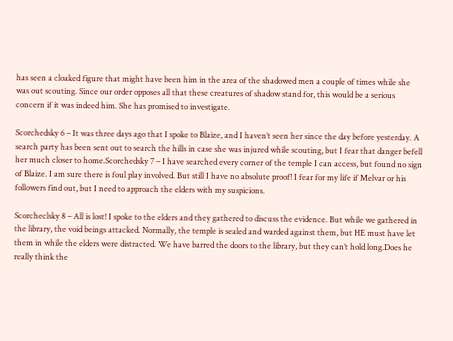has seen a cloaked figure that might have been him in the area of the shadowed men a couple of times while she was out scouting. Since our order opposes all that these creatures of shadow stand for, this would be a serious concern if it was indeed him. She has promised to investigate.

Scorchedsky 6 – It was three days ago that I spoke to Blaize, and I haven’t seen her since the day before yesterday. A search party has been sent out to search the hills in case she was injured while scouting, but I fear that danger befell her much closer to home.Scorchedsky 7 – I have searched every corner of the temple I can access, but found no sign of Blaize. I am sure there is foul play involved. But still I have no absolute proof! I fear for my life if Melvar or his followers find out, but I need to approach the elders with my suspicions.

Scorcheclsky 8 – All is lost! I spoke to the elders and they gathered to discuss the evidence. But while we gathered in the library, the void beings attacked. Normally, the temple is sealed and warded against them, but HE must have let them in while the elders were distracted. We have barred the doors to the library, but they can’t hold long.Does he really think the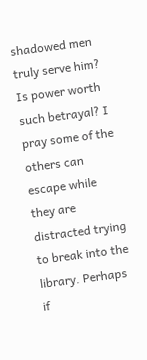shadowed men truly serve him? Is power worth such betrayal? I pray some of the others can escape while they are distracted trying to break into the library. Perhaps if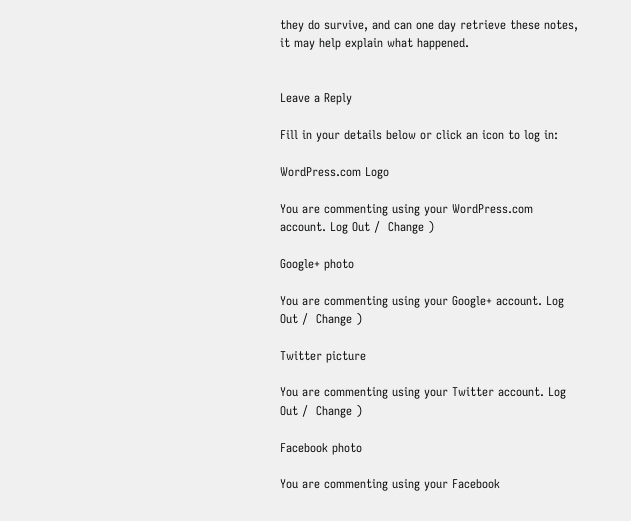they do survive, and can one day retrieve these notes, it may help explain what happened.


Leave a Reply

Fill in your details below or click an icon to log in:

WordPress.com Logo

You are commenting using your WordPress.com account. Log Out /  Change )

Google+ photo

You are commenting using your Google+ account. Log Out /  Change )

Twitter picture

You are commenting using your Twitter account. Log Out /  Change )

Facebook photo

You are commenting using your Facebook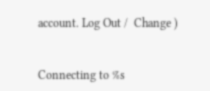account. Log Out /  Change )


Connecting to %s